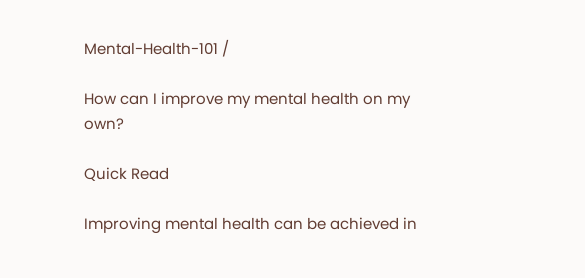Mental-Health-101 /

How can I improve my mental health on my own?

Quick Read

Improving mental health can be achieved in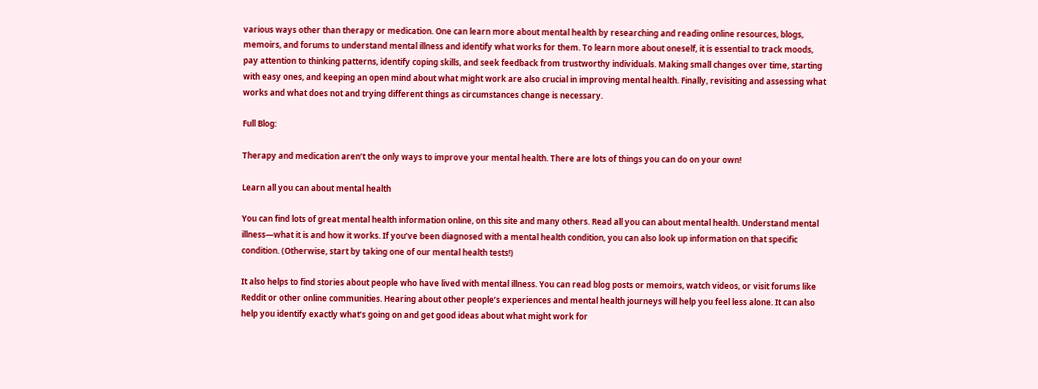various ways other than therapy or medication. One can learn more about mental health by researching and reading online resources, blogs, memoirs, and forums to understand mental illness and identify what works for them. To learn more about oneself, it is essential to track moods, pay attention to thinking patterns, identify coping skills, and seek feedback from trustworthy individuals. Making small changes over time, starting with easy ones, and keeping an open mind about what might work are also crucial in improving mental health. Finally, revisiting and assessing what works and what does not and trying different things as circumstances change is necessary.

Full Blog:

Therapy and medication aren’t the only ways to improve your mental health. There are lots of things you can do on your own!

Learn all you can about mental health

You can find lots of great mental health information online, on this site and many others. Read all you can about mental health. Understand mental illness—what it is and how it works. If you’ve been diagnosed with a mental health condition, you can also look up information on that specific condition. (Otherwise, start by taking one of our mental health tests!)

It also helps to find stories about people who have lived with mental illness. You can read blog posts or memoirs, watch videos, or visit forums like Reddit or other online communities. Hearing about other people’s experiences and mental health journeys will help you feel less alone. It can also help you identify exactly what’s going on and get good ideas about what might work for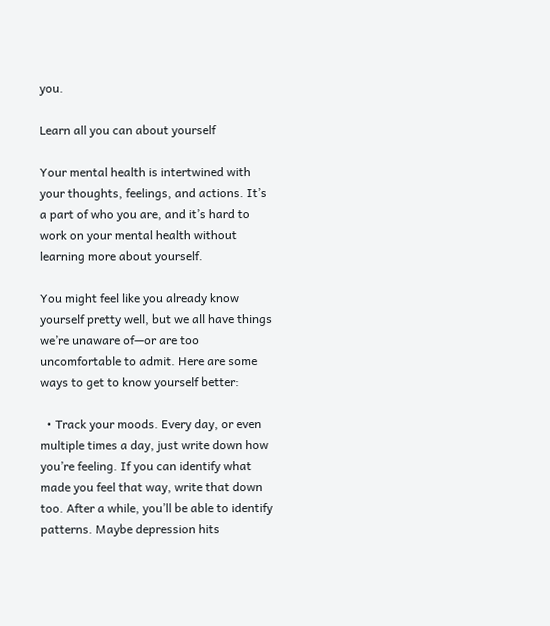you.

Learn all you can about yourself

Your mental health is intertwined with your thoughts, feelings, and actions. It’s a part of who you are, and it’s hard to work on your mental health without learning more about yourself.

You might feel like you already know yourself pretty well, but we all have things we’re unaware of—or are too uncomfortable to admit. Here are some ways to get to know yourself better:

  • Track your moods. Every day, or even multiple times a day, just write down how you’re feeling. If you can identify what made you feel that way, write that down too. After a while, you’ll be able to identify patterns. Maybe depression hits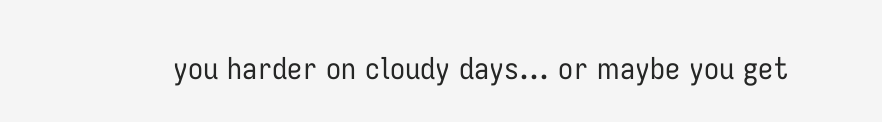you harder on cloudy days… or maybe you get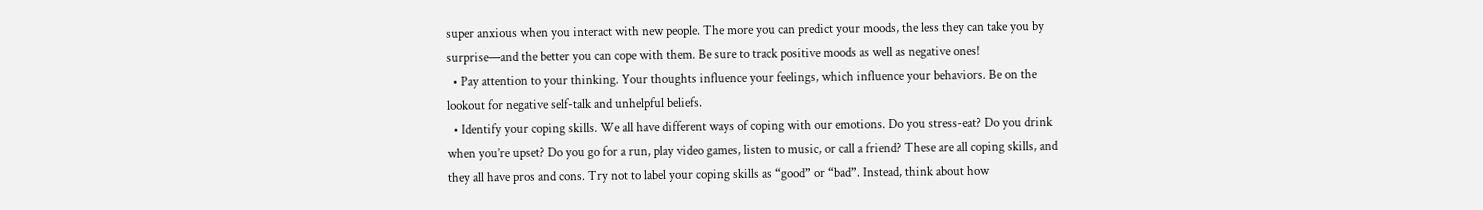super anxious when you interact with new people. The more you can predict your moods, the less they can take you by surprise—and the better you can cope with them. Be sure to track positive moods as well as negative ones!
  • Pay attention to your thinking. Your thoughts influence your feelings, which influence your behaviors. Be on the lookout for negative self-talk and unhelpful beliefs.
  • Identify your coping skills. We all have different ways of coping with our emotions. Do you stress-eat? Do you drink when you’re upset? Do you go for a run, play video games, listen to music, or call a friend? These are all coping skills, and they all have pros and cons. Try not to label your coping skills as “good” or “bad”. Instead, think about how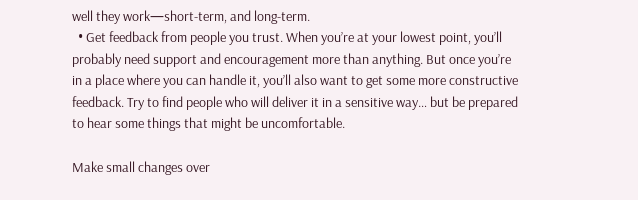well they work—short-term, and long-term.
  • Get feedback from people you trust. When you’re at your lowest point, you’ll probably need support and encouragement more than anything. But once you’re in a place where you can handle it, you’ll also want to get some more constructive feedback. Try to find people who will deliver it in a sensitive way… but be prepared to hear some things that might be uncomfortable.

Make small changes over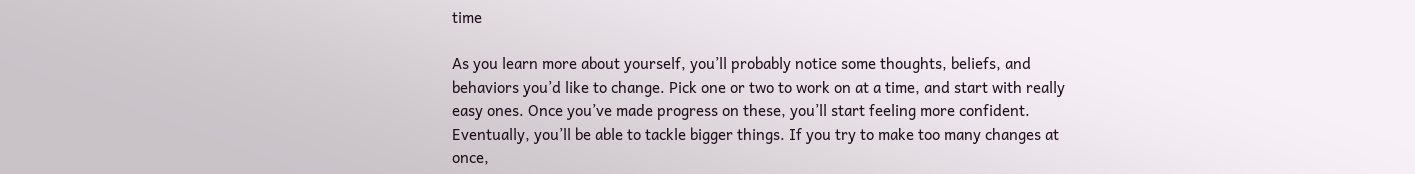time

As you learn more about yourself, you’ll probably notice some thoughts, beliefs, and behaviors you’d like to change. Pick one or two to work on at a time, and start with really easy ones. Once you’ve made progress on these, you’ll start feeling more confident. Eventually, you’ll be able to tackle bigger things. If you try to make too many changes at once,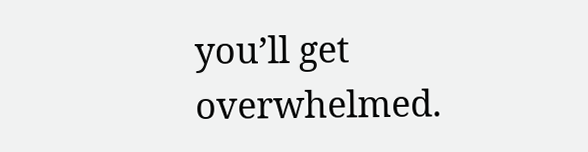you’ll get overwhelmed.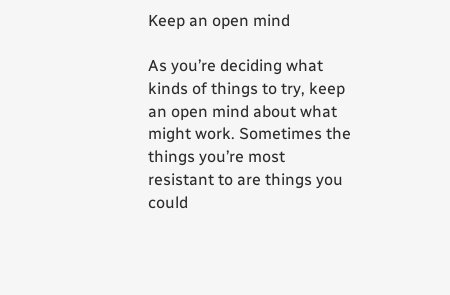Keep an open mind

As you’re deciding what kinds of things to try, keep an open mind about what might work. Sometimes the things you’re most resistant to are things you could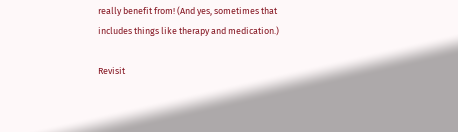really benefit from! (And yes, sometimes that includes things like therapy and medication.)

Revisit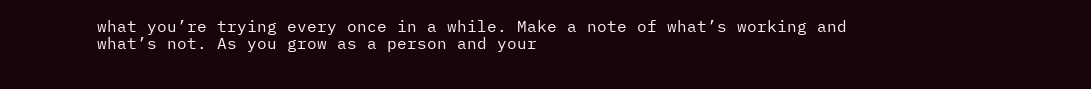what you’re trying every once in a while. Make a note of what’s working and what’s not. As you grow as a person and your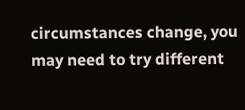circumstances change, you may need to try different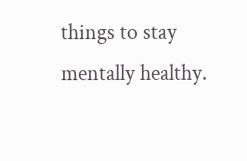things to stay mentally healthy.